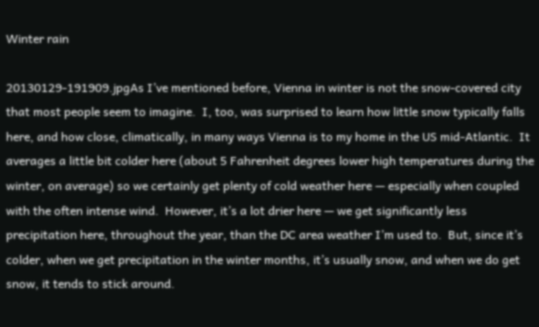Winter rain

20130129-191909.jpgAs I’ve mentioned before, Vienna in winter is not the snow-covered city that most people seem to imagine.  I, too, was surprised to learn how little snow typically falls here, and how close, climatically, in many ways Vienna is to my home in the US mid-Atlantic.  It averages a little bit colder here (about 5 Fahrenheit degrees lower high temperatures during the winter, on average) so we certainly get plenty of cold weather here — especially when coupled with the often intense wind.  However, it’s a lot drier here — we get significantly less precipitation here, throughout the year, than the DC area weather I’m used to.  But, since it’s colder, when we get precipitation in the winter months, it’s usually snow, and when we do get snow, it tends to stick around.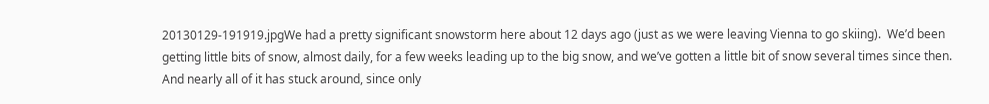20130129-191919.jpgWe had a pretty significant snowstorm here about 12 days ago (just as we were leaving Vienna to go skiing).  We’d been getting little bits of snow, almost daily, for a few weeks leading up to the big snow, and we’ve gotten a little bit of snow several times since then.  And nearly all of it has stuck around, since only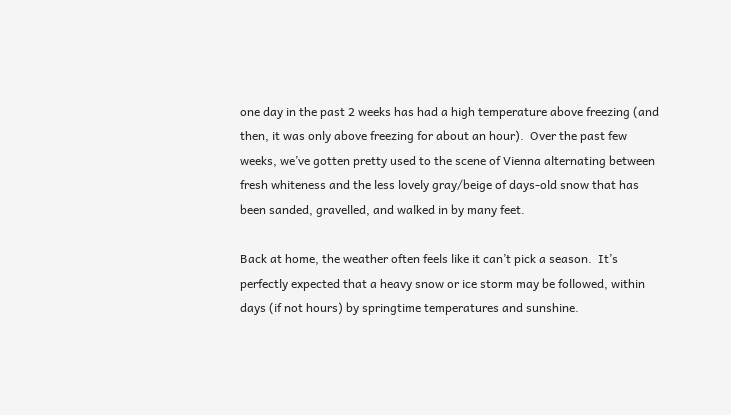one day in the past 2 weeks has had a high temperature above freezing (and then, it was only above freezing for about an hour).  Over the past few weeks, we’ve gotten pretty used to the scene of Vienna alternating between fresh whiteness and the less lovely gray/beige of days-old snow that has been sanded, gravelled, and walked in by many feet.

Back at home, the weather often feels like it can’t pick a season.  It’s perfectly expected that a heavy snow or ice storm may be followed, within days (if not hours) by springtime temperatures and sunshine.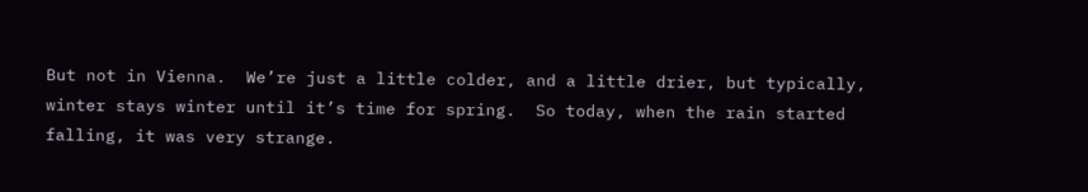But not in Vienna.  We’re just a little colder, and a little drier, but typically, winter stays winter until it’s time for spring.  So today, when the rain started falling, it was very strange.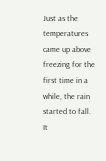Just as the temperatures came up above freezing for the first time in a while, the rain started to fall.  It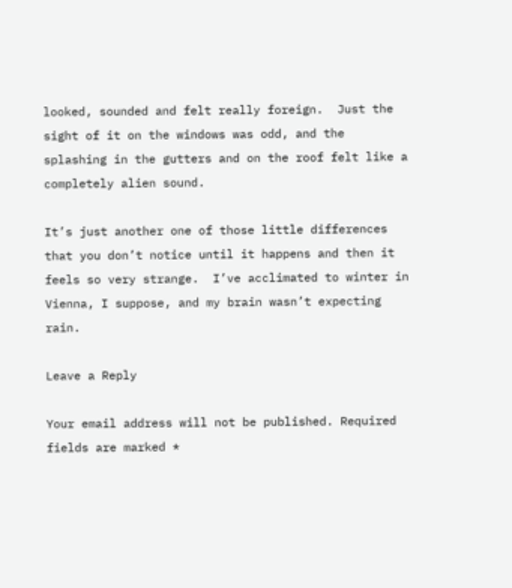looked, sounded and felt really foreign.  Just the sight of it on the windows was odd, and the splashing in the gutters and on the roof felt like a completely alien sound.

It’s just another one of those little differences that you don’t notice until it happens and then it feels so very strange.  I’ve acclimated to winter in Vienna, I suppose, and my brain wasn’t expecting rain.

Leave a Reply

Your email address will not be published. Required fields are marked *